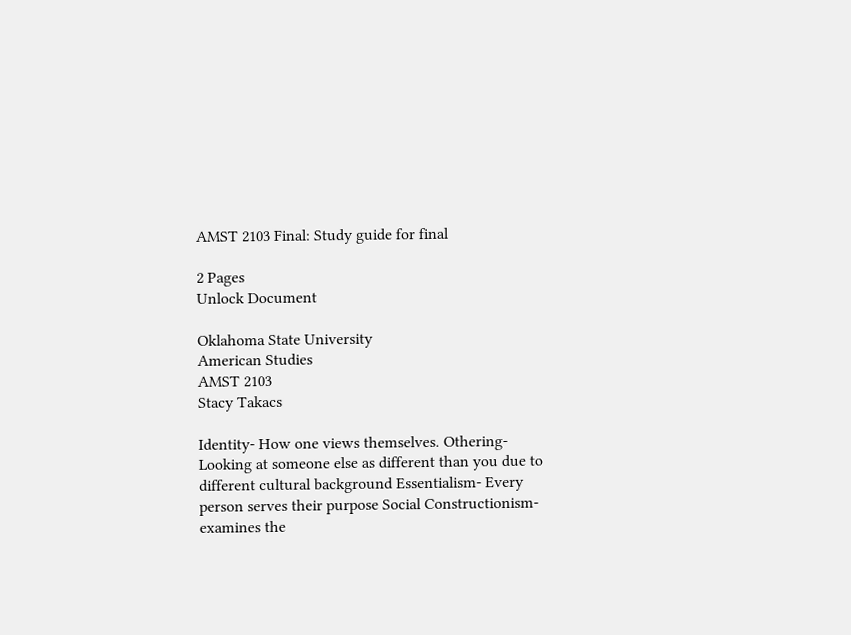AMST 2103 Final: Study guide for final

2 Pages
Unlock Document

Oklahoma State University
American Studies
AMST 2103
Stacy Takacs

Identity- How one views themselves. Othering- Looking at someone else as different than you due to different cultural background Essentialism- Every person serves their purpose Social Constructionism- examines the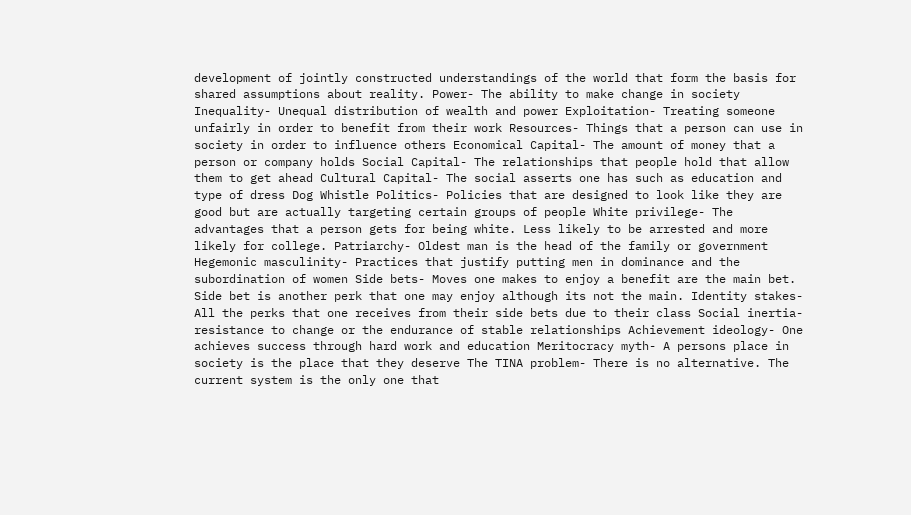development of jointly constructed understandings of the world that form the basis for shared assumptions about reality. Power- The ability to make change in society Inequality- Unequal distribution of wealth and power Exploitation- Treating someone unfairly in order to benefit from their work Resources- Things that a person can use in society in order to influence others Economical Capital- The amount of money that a person or company holds Social Capital- The relationships that people hold that allow them to get ahead Cultural Capital- The social asserts one has such as education and type of dress Dog Whistle Politics- Policies that are designed to look like they are good but are actually targeting certain groups of people White privilege- The advantages that a person gets for being white. Less likely to be arrested and more likely for college. Patriarchy- Oldest man is the head of the family or government Hegemonic masculinity- Practices that justify putting men in dominance and the subordination of women Side bets- Moves one makes to enjoy a benefit are the main bet. Side bet is another perk that one may enjoy although its not the main. Identity stakes- All the perks that one receives from their side bets due to their class Social inertia- resistance to change or the endurance of stable relationships Achievement ideology- One achieves success through hard work and education Meritocracy myth- A persons place in society is the place that they deserve The TINA problem- There is no alternative. The current system is the only one that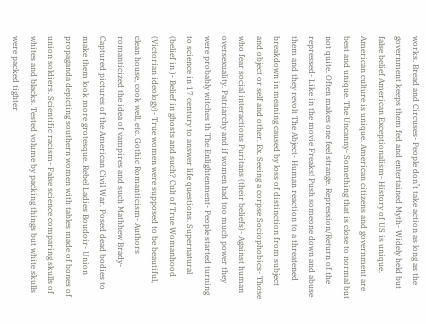works. Bread and Circuses- People don’t take action as long as the government keeps them fed and entertained Myth- Widely held but false belief American Exceptionalism- History of US is unique. American culture is unique. American citizens and government are best and unique. The Uncanny- Something that is close to normal but not quite. Often makes one feel strange. Repression/Return of the repressed- Like in the movie Freaks! Push someone down and abuse them and they revolt The Abject- Human reaction to a threatened breakdown in meaning caused by loss of distinction from subject and object or self and other. Ex. Seeing a corpse Sociophobics- Those who fear social interactions Puritans (their beliefs)- Against human oversexuality. Patriarchy and if women had too much power they were probably witches th The Enlightenment- People started turning to science in 17 century to answer life questions. Supernatural (belief in )- Belief in ghosts and such? Cult of True Womanhood (Victorian ideology)- True women were supposed to be beautiful, clean house, cook well, etc. Gothic Romanticism- Authors romanticized the idea of vampires and such Mathhew Brady- Captured pictures of the American Civil War. Posed dead bodies to make them look more grotesque. Rebel Ladies Boudoir- Union propaganda depicting southern women with tables made of bones of union soldiers. Scientific racism- False science comparing skulls of whites and blacks. Tested volume by packing things but white skulls were packed tighter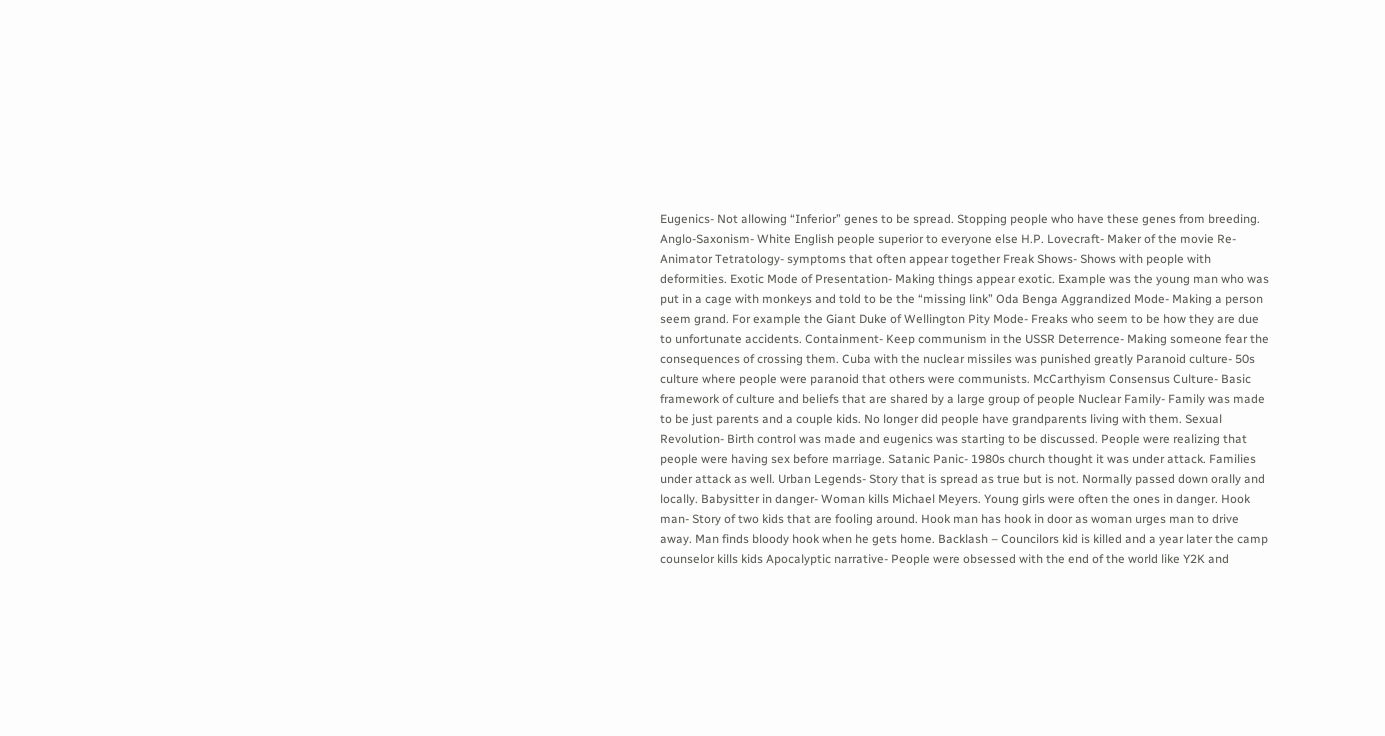Eugenics- Not allowing “Inferior” genes to be spread. Stopping people who have these genes from breeding. Anglo-Saxonism- White English people superior to everyone else H.P. Lovecraft- Maker of the movie Re-Animator Tetratology- symptoms that often appear together Freak Shows- Shows with people with deformities. Exotic Mode of Presentation- Making things appear exotic. Example was the young man who was put in a cage with monkeys and told to be the “missing link” Oda Benga Aggrandized Mode- Making a person seem grand. For example the Giant Duke of Wellington Pity Mode- Freaks who seem to be how they are due to unfortunate accidents. Containment- Keep communism in the USSR Deterrence- Making someone fear the consequences of crossing them. Cuba with the nuclear missiles was punished greatly Paranoid culture- 50s culture where people were paranoid that others were communists. McCarthyism Consensus Culture- Basic framework of culture and beliefs that are shared by a large group of people Nuclear Family- Family was made to be just parents and a couple kids. No longer did people have grandparents living with them. Sexual Revolution- Birth control was made and eugenics was starting to be discussed. People were realizing that people were having sex before marriage. Satanic Panic- 1980s church thought it was under attack. Families under attack as well. Urban Legends- Story that is spread as true but is not. Normally passed down orally and locally. Babysitter in danger- Woman kills Michael Meyers. Young girls were often the ones in danger. Hook man- Story of two kids that are fooling around. Hook man has hook in door as woman urges man to drive away. Man finds bloody hook when he gets home. Backlash – Councilors kid is killed and a year later the camp counselor kills kids Apocalyptic narrative- People were obsessed with the end of the world like Y2K and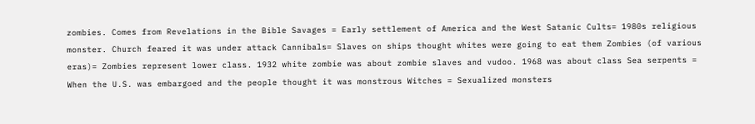zombies. Comes from Revelations in the Bible Savages = Early settlement of America and the West Satanic Cults= 1980s religious monster. Church feared it was under attack Cannibals= Slaves on ships thought whites were going to eat them Zombies (of various eras)= Zombies represent lower class. 1932 white zombie was about zombie slaves and vudoo. 1968 was about class Sea serpents = When the U.S. was embargoed and the people thought it was monstrous Witches = Sexualized monsters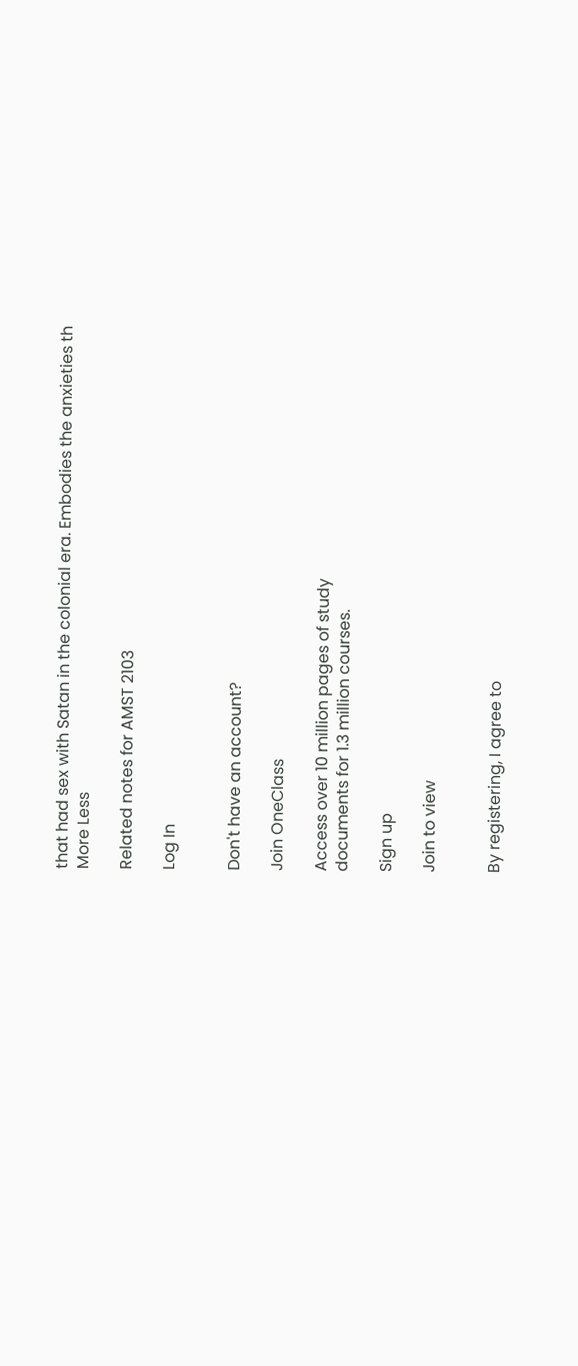that had sex with Satan in the colonial era. Embodies the anxieties th
More Less

Related notes for AMST 2103

Log In


Don't have an account?

Join OneClass

Access over 10 million pages of study
documents for 1.3 million courses.

Sign up

Join to view


By registering, I agree to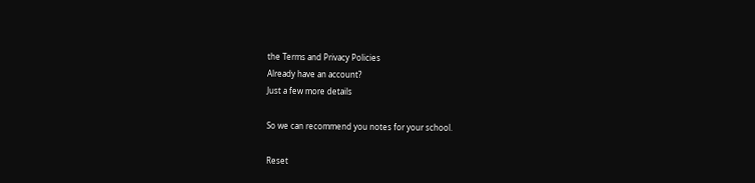the Terms and Privacy Policies
Already have an account?
Just a few more details

So we can recommend you notes for your school.

Reset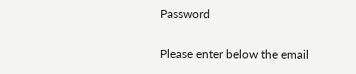Password

Please enter below the email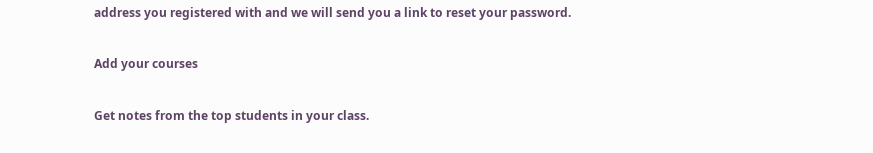address you registered with and we will send you a link to reset your password.

Add your courses

Get notes from the top students in your class.